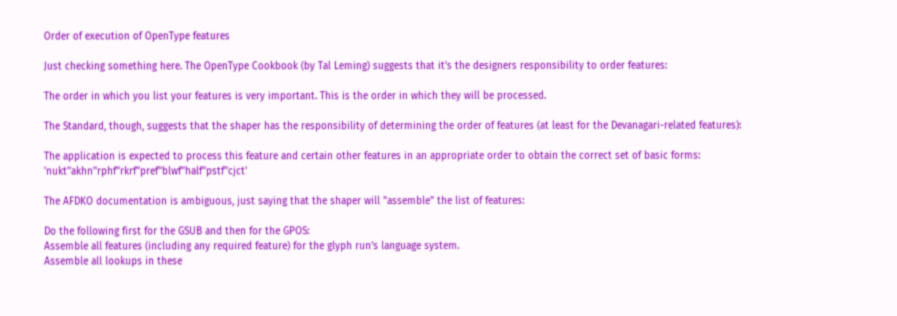Order of execution of OpenType features

Just checking something here. The OpenType Cookbook (by Tal Leming) suggests that it's the designers responsibility to order features:

The order in which you list your features is very important. This is the order in which they will be processed.

The Standard, though, suggests that the shaper has the responsibility of determining the order of features (at least for the Devanagari-related features):

The application is expected to process this feature and certain other features in an appropriate order to obtain the correct set of basic forms: 'nukt''akhn''rphf''rkrf''pref''blwf''half''pstf''cjct'

The AFDKO documentation is ambiguous, just saying that the shaper will "assemble" the list of features:

Do the following first for the GSUB and then for the GPOS:
Assemble all features (including any required feature) for the glyph run’s language system.
Assemble all lookups in these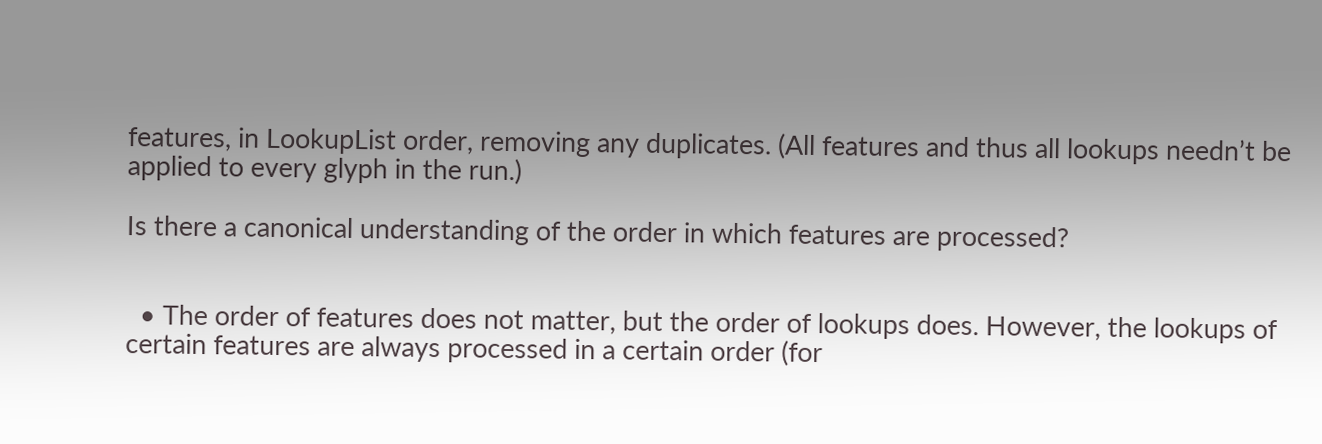features, in LookupList order, removing any duplicates. (All features and thus all lookups needn’t be applied to every glyph in the run.)

Is there a canonical understanding of the order in which features are processed?


  • The order of features does not matter, but the order of lookups does. However, the lookups of certain features are always processed in a certain order (for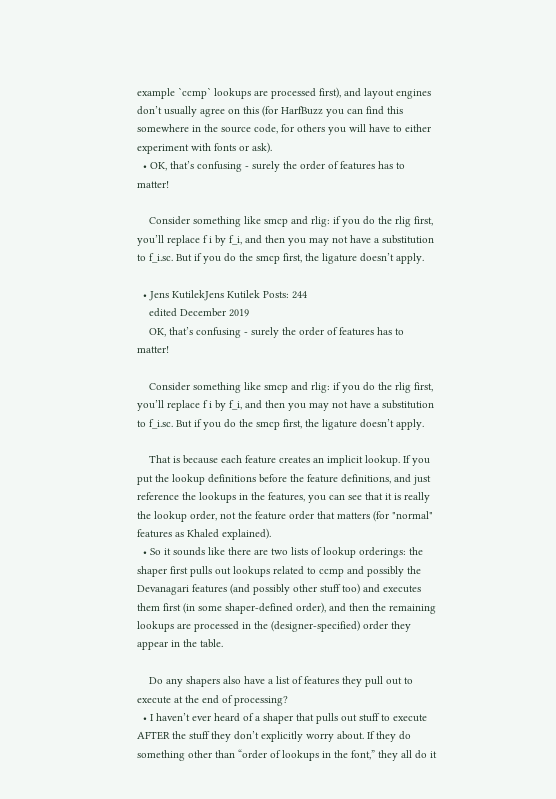example `ccmp` lookups are processed first), and layout engines don’t usually agree on this (for HarfBuzz you can find this somewhere in the source code, for others you will have to either experiment with fonts or ask).
  • OK, that’s confusing - surely the order of features has to matter!

    Consider something like smcp and rlig: if you do the rlig first, you’ll replace f i by f_i, and then you may not have a substitution to f_i.sc. But if you do the smcp first, the ligature doesn’t apply.

  • Jens KutilekJens Kutilek Posts: 244
    edited December 2019
    OK, that’s confusing - surely the order of features has to matter!

    Consider something like smcp and rlig: if you do the rlig first, you’ll replace f i by f_i, and then you may not have a substitution to f_i.sc. But if you do the smcp first, the ligature doesn’t apply.

    That is because each feature creates an implicit lookup. If you put the lookup definitions before the feature definitions, and just reference the lookups in the features, you can see that it is really the lookup order, not the feature order that matters (for "normal" features as Khaled explained).
  • So it sounds like there are two lists of lookup orderings: the shaper first pulls out lookups related to ccmp and possibly the Devanagari features (and possibly other stuff too) and executes them first (in some shaper-defined order), and then the remaining lookups are processed in the (designer-specified) order they appear in the table.

    Do any shapers also have a list of features they pull out to execute at the end of processing?
  • I haven’t ever heard of a shaper that pulls out stuff to execute AFTER the stuff they don’t explicitly worry about. If they do something other than “order of lookups in the font,” they all do it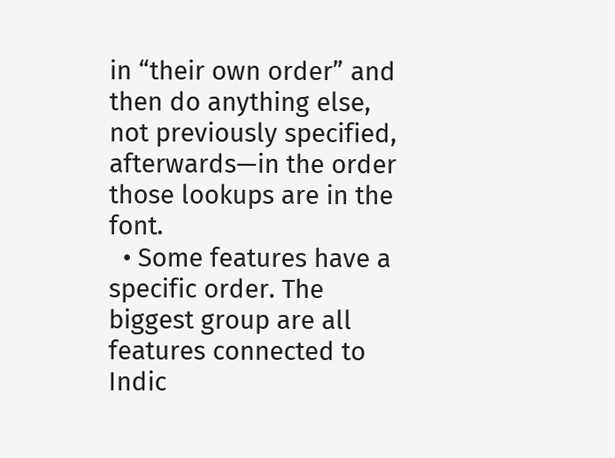in “their own order” and then do anything else, not previously specified, afterwards—in the order those lookups are in the font.
  • Some features have a specific order. The biggest group are all features connected to Indic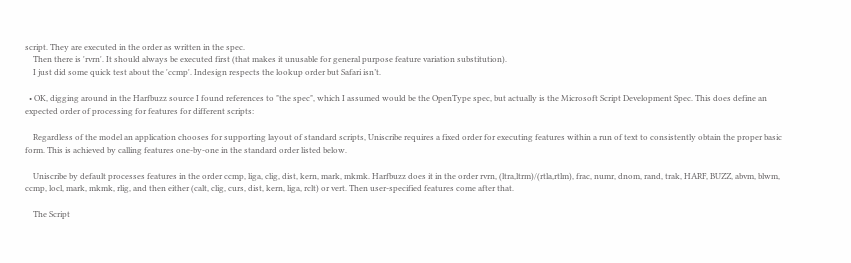script. They are executed in the order as written in the spec.
    Then there is 'rvrn'. It should always be executed first (that makes it unusable for general purpose feature variation substitution).
    I just did some quick test about the 'ccmp'. Indesign respects the lookup order but Safari isn’t.

  • OK, digging around in the Harfbuzz source I found references to "the spec", which I assumed would be the OpenType spec, but actually is the Microsoft Script Development Spec. This does define an expected order of processing for features for different scripts:

    Regardless of the model an application chooses for supporting layout of standard scripts, Uniscribe requires a fixed order for executing features within a run of text to consistently obtain the proper basic form. This is achieved by calling features one-by-one in the standard order listed below.

    Uniscribe by default processes features in the order ccmp, liga, clig, dist, kern, mark, mkmk. Harfbuzz does it in the order rvrn, (ltra,ltrm)/(rtla,rtlm), frac, numr, dnom, rand, trak, HARF, BUZZ, abvm, blwm, ccmp, locl, mark, mkmk, rlig, and then either (calt, clig, curs, dist, kern, liga, rclt) or vert. Then user-specified features come after that.

    The Script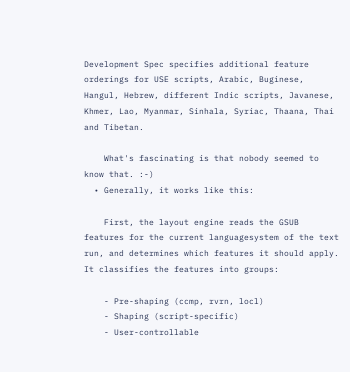Development Spec specifies additional feature orderings for USE scripts, Arabic, Buginese, Hangul, Hebrew, different Indic scripts, Javanese, Khmer, Lao, Myanmar, Sinhala, Syriac, Thaana, Thai and Tibetan.

    What's fascinating is that nobody seemed to know that. :-)
  • Generally, it works like this:

    First, the layout engine reads the GSUB features for the current languagesystem of the text run, and determines which features it should apply. It classifies the features into groups:

    - Pre-shaping (ccmp, rvrn, locl)
    - Shaping (script-specific)
    - User-controllable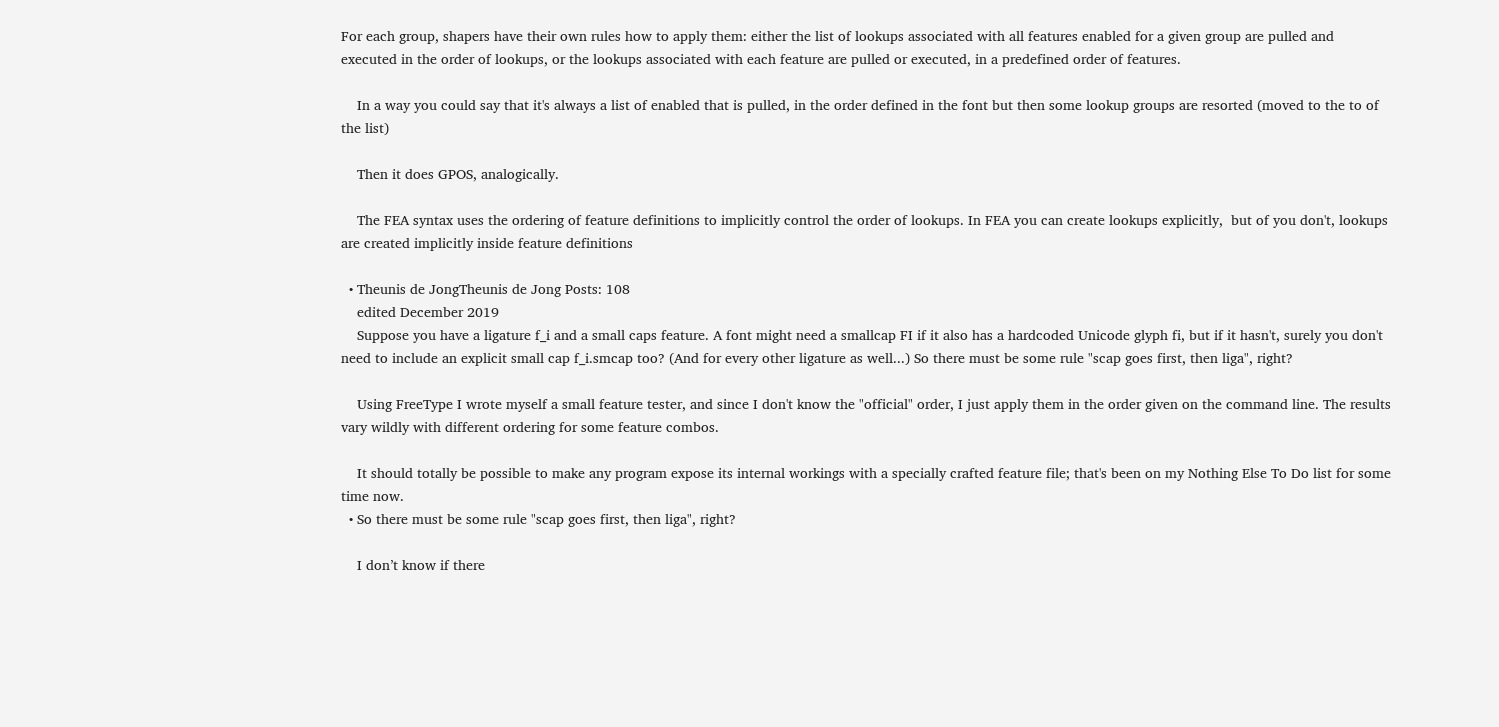For each group, shapers have their own rules how to apply them: either the list of lookups associated with all features enabled for a given group are pulled and executed in the order of lookups, or the lookups associated with each feature are pulled or executed, in a predefined order of features.

    In a way you could say that it's always a list of enabled that is pulled, in the order defined in the font but then some lookup groups are resorted (moved to the to of the list)

    Then it does GPOS, analogically.

    The FEA syntax uses the ordering of feature definitions to implicitly control the order of lookups. In FEA you can create lookups explicitly,  but of you don't, lookups are created implicitly inside feature definitions

  • Theunis de JongTheunis de Jong Posts: 108
    edited December 2019
    Suppose you have a ligature f_i and a small caps feature. A font might need a smallcap FI if it also has a hardcoded Unicode glyph fi, but if it hasn't, surely you don't need to include an explicit small cap f_i.smcap too? (And for every other ligature as well...) So there must be some rule "scap goes first, then liga", right?

    Using FreeType I wrote myself a small feature tester, and since I don't know the "official" order, I just apply them in the order given on the command line. The results vary wildly with different ordering for some feature combos.

    It should totally be possible to make any program expose its internal workings with a specially crafted feature file; that's been on my Nothing Else To Do list for some time now.
  • So there must be some rule "scap goes first, then liga", right?

    I don’t know if there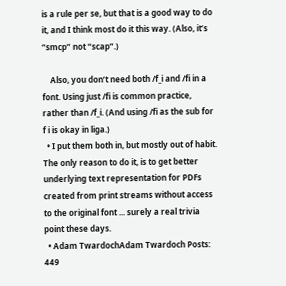is a rule per se, but that is a good way to do it, and I think most do it this way. (Also, it’s “smcp” not “scap”.)

    Also, you don’t need both /f_i and /fi in a font. Using just /fi is common practice, rather than /f_i. (And using /fi as the sub for f i is okay in liga.)
  • I put them both in, but mostly out of habit. The only reason to do it, is to get better underlying text representation for PDFs created from print streams without access to the original font ... surely a real trivia point these days.
  • Adam TwardochAdam Twardoch Posts: 449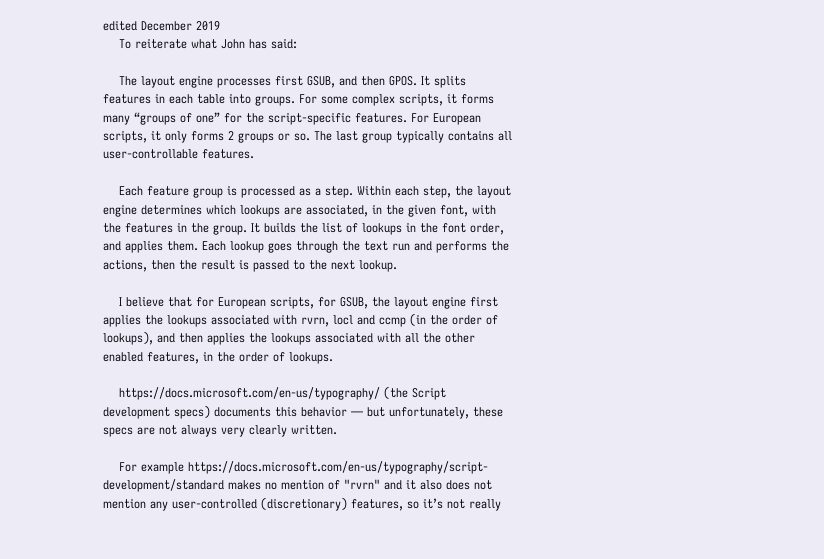edited December 2019
    To reiterate what John has said:

    The layout engine processes first GSUB, and then GPOS. It splits features in each table into groups. For some complex scripts, it forms many “groups of one” for the script-specific features. For European scripts, it only forms 2 groups or so. The last group typically contains all user-controllable features.

    Each feature group is processed as a step. Within each step, the layout engine determines which lookups are associated, in the given font, with the features in the group. It builds the list of lookups in the font order, and applies them. Each lookup goes through the text run and performs the actions, then the result is passed to the next lookup.

    I believe that for European scripts, for GSUB, the layout engine first applies the lookups associated with rvrn, locl and ccmp (in the order of lookups), and then applies the lookups associated with all the other enabled features, in the order of lookups.

    https://docs.microsoft.com/en-us/typography/ (the Script development specs) documents this behavior — but unfortunately, these specs are not always very clearly written.

    For example https://docs.microsoft.com/en-us/typography/script-development/standard makes no mention of "rvrn" and it also does not mention any user-controlled (discretionary) features, so it’s not really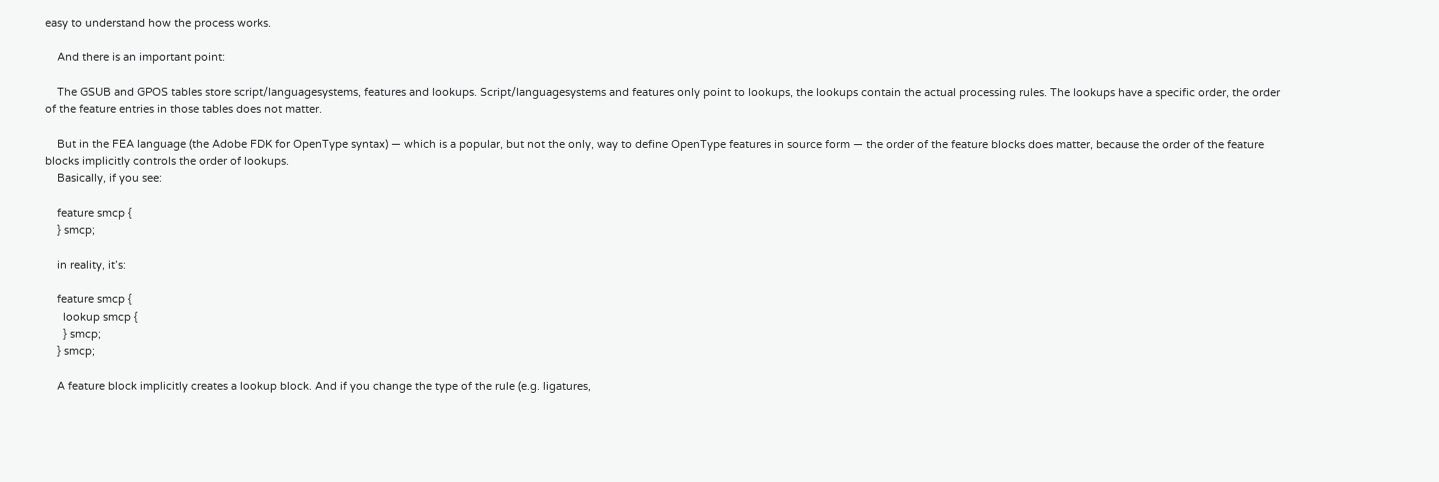easy to understand how the process works.

    And there is an important point:

    The GSUB and GPOS tables store script/languagesystems, features and lookups. Script/languagesystems and features only point to lookups, the lookups contain the actual processing rules. The lookups have a specific order, the order of the feature entries in those tables does not matter.

    But in the FEA language (the Adobe FDK for OpenType syntax) — which is a popular, but not the only, way to define OpenType features in source form — the order of the feature blocks does matter, because the order of the feature blocks implicitly controls the order of lookups.
    Basically, if you see:

    feature smcp {
    } smcp;

    in reality, it’s:

    feature smcp {
      lookup smcp {
      } smcp;
    } smcp;

    A feature block implicitly creates a lookup block. And if you change the type of the rule (e.g. ligatures,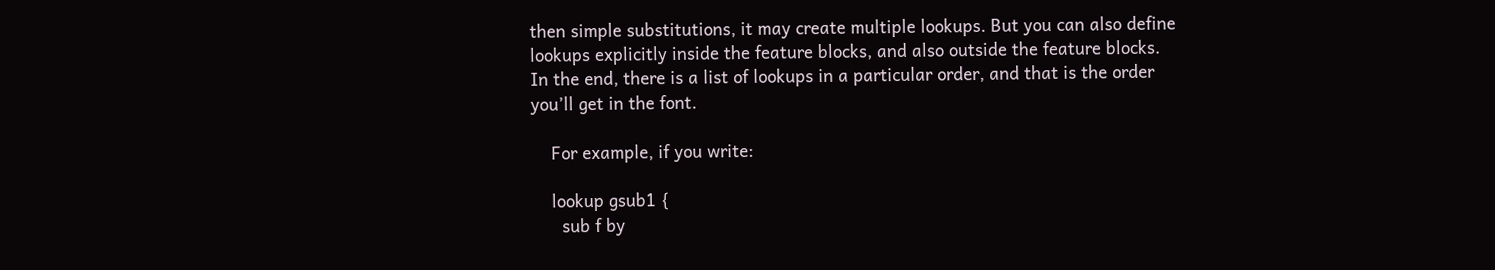then simple substitutions, it may create multiple lookups. But you can also define lookups explicitly inside the feature blocks, and also outside the feature blocks. In the end, there is a list of lookups in a particular order, and that is the order you’ll get in the font.

    For example, if you write:

    lookup gsub1 {
      sub f by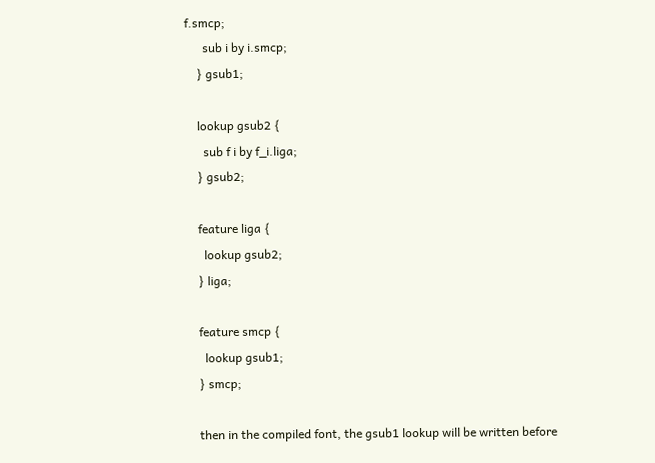f.smcp;
      sub i by i.smcp;
    } gsub1;

    lookup gsub2 {
      sub f i by f_i.liga;
    } gsub2;

    feature liga {
      lookup gsub2;
    } liga;

    feature smcp {
      lookup gsub1;
    } smcp;

    then in the compiled font, the gsub1 lookup will be written before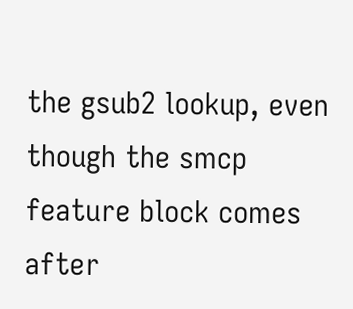the gsub2 lookup, even though the smcp feature block comes after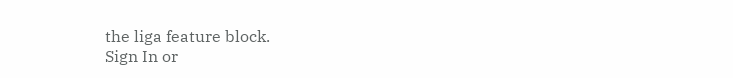the liga feature block.
Sign In or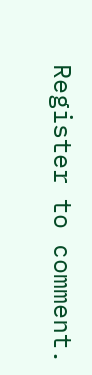Register to comment.